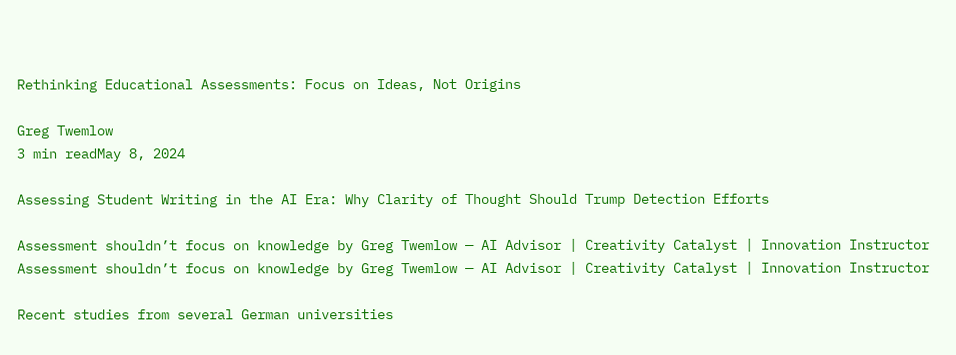Rethinking Educational Assessments: Focus on Ideas, Not Origins

Greg Twemlow
3 min readMay 8, 2024

Assessing Student Writing in the AI Era: Why Clarity of Thought Should Trump Detection Efforts

Assessment shouldn’t focus on knowledge by Greg Twemlow — AI Advisor | Creativity Catalyst | Innovation Instructor
Assessment shouldn’t focus on knowledge by Greg Twemlow — AI Advisor | Creativity Catalyst | Innovation Instructor

Recent studies from several German universities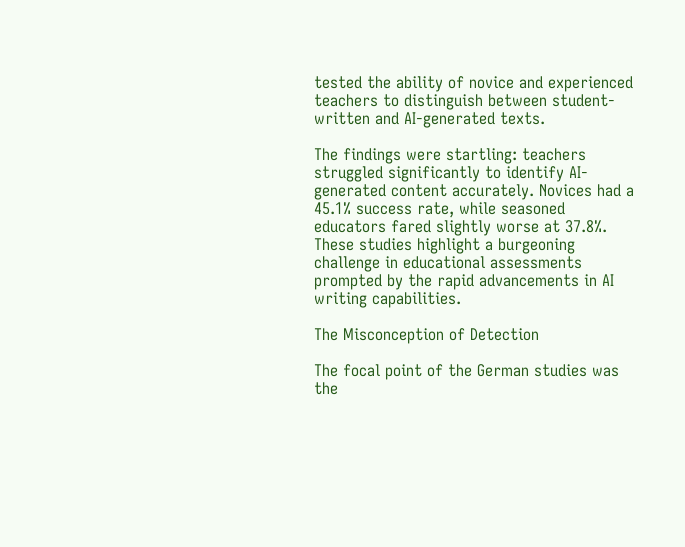tested the ability of novice and experienced teachers to distinguish between student-written and AI-generated texts.

The findings were startling: teachers struggled significantly to identify AI-generated content accurately. Novices had a 45.1% success rate, while seasoned educators fared slightly worse at 37.8%. These studies highlight a burgeoning challenge in educational assessments prompted by the rapid advancements in AI writing capabilities.

The Misconception of Detection

The focal point of the German studies was the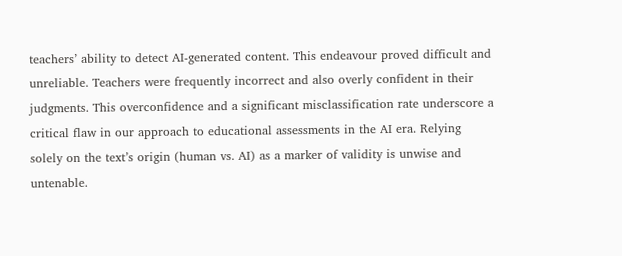teachers’ ability to detect AI-generated content. This endeavour proved difficult and unreliable. Teachers were frequently incorrect and also overly confident in their judgments. This overconfidence and a significant misclassification rate underscore a critical flaw in our approach to educational assessments in the AI era. Relying solely on the text’s origin (human vs. AI) as a marker of validity is unwise and untenable.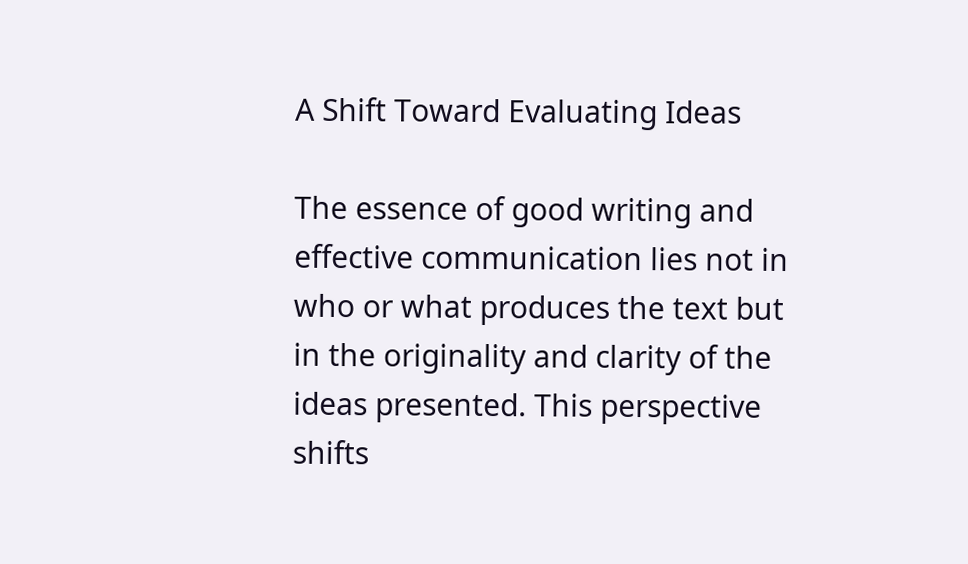A Shift Toward Evaluating Ideas

The essence of good writing and effective communication lies not in who or what produces the text but in the originality and clarity of the ideas presented. This perspective shifts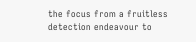the focus from a fruitless detection endeavour to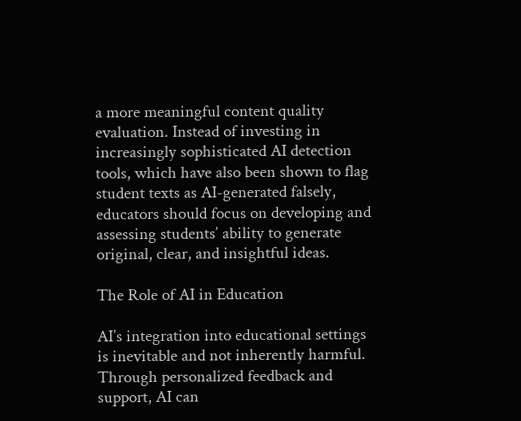a more meaningful content quality evaluation. Instead of investing in increasingly sophisticated AI detection tools, which have also been shown to flag student texts as AI-generated falsely, educators should focus on developing and assessing students’ ability to generate original, clear, and insightful ideas.

The Role of AI in Education

AI’s integration into educational settings is inevitable and not inherently harmful. Through personalized feedback and support, AI can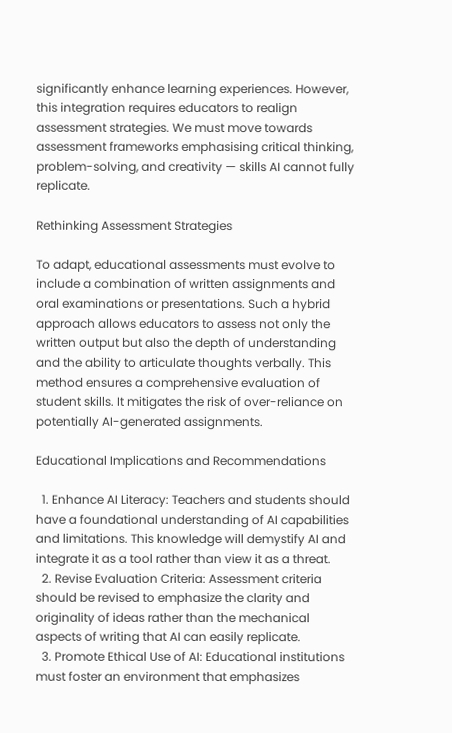significantly enhance learning experiences. However, this integration requires educators to realign assessment strategies. We must move towards assessment frameworks emphasising critical thinking, problem-solving, and creativity — skills AI cannot fully replicate.

Rethinking Assessment Strategies

To adapt, educational assessments must evolve to include a combination of written assignments and oral examinations or presentations. Such a hybrid approach allows educators to assess not only the written output but also the depth of understanding and the ability to articulate thoughts verbally. This method ensures a comprehensive evaluation of student skills. It mitigates the risk of over-reliance on potentially AI-generated assignments.

Educational Implications and Recommendations

  1. Enhance AI Literacy: Teachers and students should have a foundational understanding of AI capabilities and limitations. This knowledge will demystify AI and integrate it as a tool rather than view it as a threat.
  2. Revise Evaluation Criteria: Assessment criteria should be revised to emphasize the clarity and originality of ideas rather than the mechanical aspects of writing that AI can easily replicate.
  3. Promote Ethical Use of AI: Educational institutions must foster an environment that emphasizes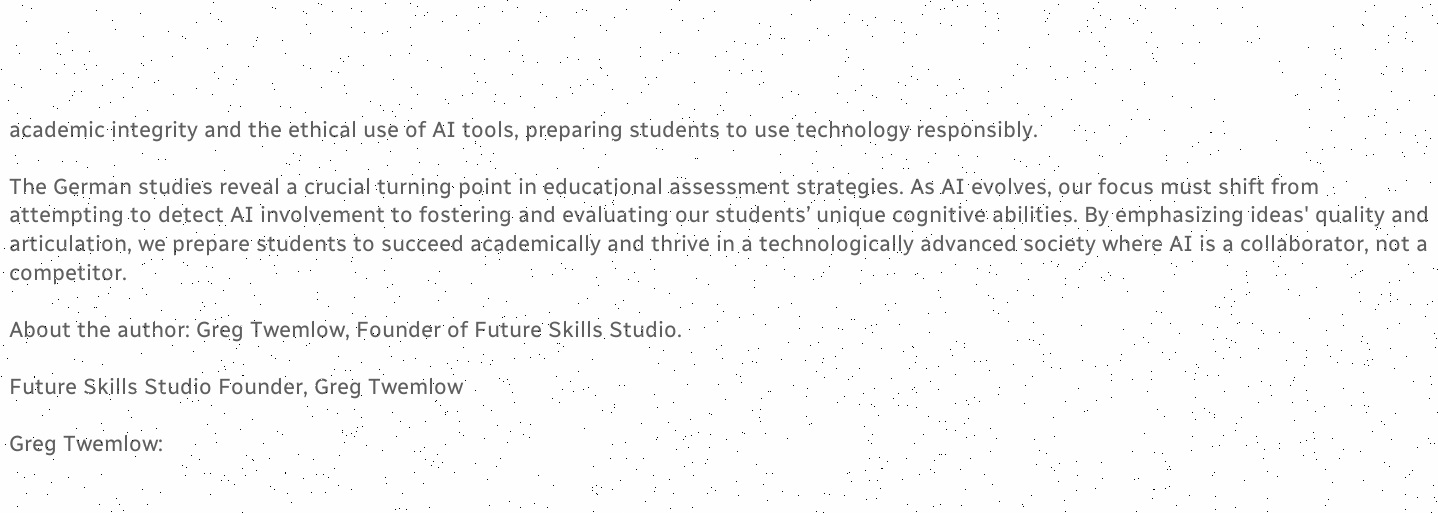academic integrity and the ethical use of AI tools, preparing students to use technology responsibly.

The German studies reveal a crucial turning point in educational assessment strategies. As AI evolves, our focus must shift from attempting to detect AI involvement to fostering and evaluating our students’ unique cognitive abilities. By emphasizing ideas' quality and articulation, we prepare students to succeed academically and thrive in a technologically advanced society where AI is a collaborator, not a competitor.

About the author: Greg Twemlow, Founder of Future Skills Studio.

Future Skills Studio Founder, Greg Twemlow

Greg Twemlow: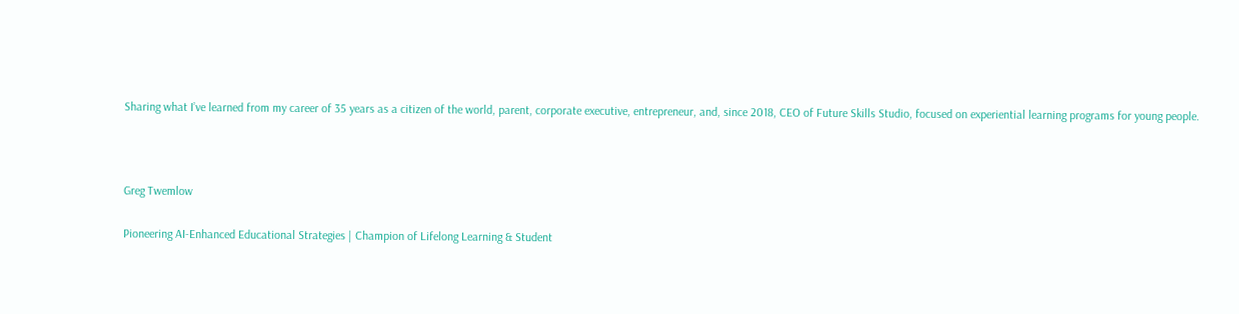Sharing what I’ve learned from my career of 35 years as a citizen of the world, parent, corporate executive, entrepreneur, and, since 2018, CEO of Future Skills Studio, focused on experiential learning programs for young people.



Greg Twemlow

Pioneering AI-Enhanced Educational Strategies | Champion of Lifelong Learning & Student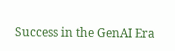Success in the GenAI Era